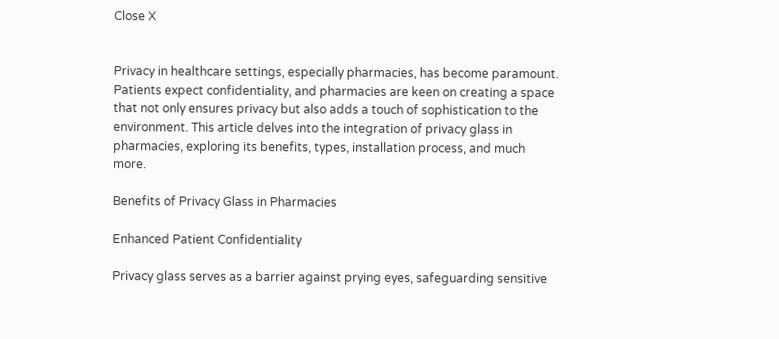Close X


Privacy in healthcare settings, especially pharmacies, has become paramount. Patients expect confidentiality, and pharmacies are keen on creating a space that not only ensures privacy but also adds a touch of sophistication to the environment. This article delves into the integration of privacy glass in pharmacies, exploring its benefits, types, installation process, and much more.

Benefits of Privacy Glass in Pharmacies

Enhanced Patient Confidentiality

Privacy glass serves as a barrier against prying eyes, safeguarding sensitive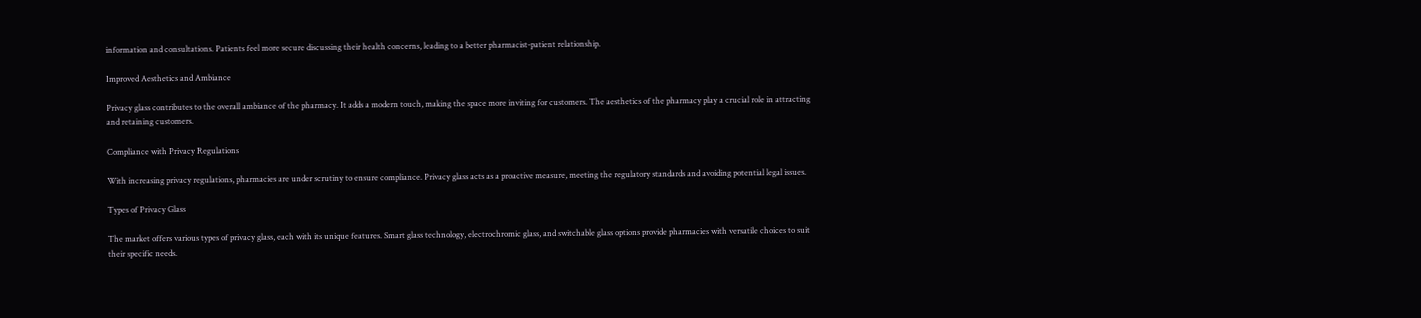information and consultations. Patients feel more secure discussing their health concerns, leading to a better pharmacist-patient relationship.

Improved Aesthetics and Ambiance

Privacy glass contributes to the overall ambiance of the pharmacy. It adds a modern touch, making the space more inviting for customers. The aesthetics of the pharmacy play a crucial role in attracting and retaining customers.

Compliance with Privacy Regulations

With increasing privacy regulations, pharmacies are under scrutiny to ensure compliance. Privacy glass acts as a proactive measure, meeting the regulatory standards and avoiding potential legal issues.

Types of Privacy Glass

The market offers various types of privacy glass, each with its unique features. Smart glass technology, electrochromic glass, and switchable glass options provide pharmacies with versatile choices to suit their specific needs.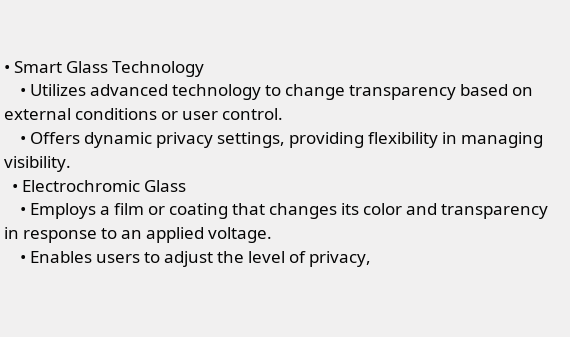• Smart Glass Technology
    • Utilizes advanced technology to change transparency based on external conditions or user control.
    • Offers dynamic privacy settings, providing flexibility in managing visibility.
  • Electrochromic Glass
    • Employs a film or coating that changes its color and transparency in response to an applied voltage.
    • Enables users to adjust the level of privacy,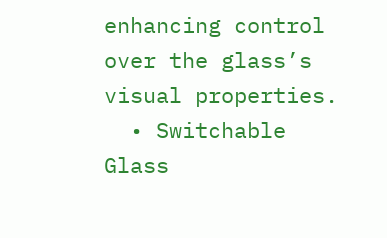enhancing control over the glass’s visual properties.
  • Switchable Glass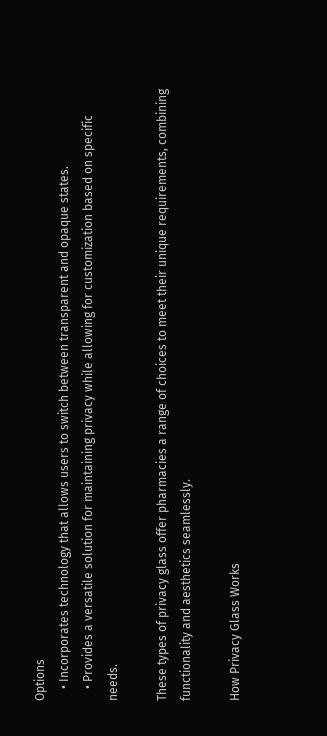Options
    • Incorporates technology that allows users to switch between transparent and opaque states.
    • Provides a versatile solution for maintaining privacy while allowing for customization based on specific needs.

These types of privacy glass offer pharmacies a range of choices to meet their unique requirements, combining functionality and aesthetics seamlessly.

How Privacy Glass Works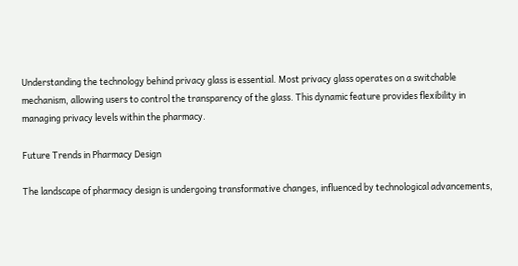Understanding the technology behind privacy glass is essential. Most privacy glass operates on a switchable mechanism, allowing users to control the transparency of the glass. This dynamic feature provides flexibility in managing privacy levels within the pharmacy.

Future Trends in Pharmacy Design

The landscape of pharmacy design is undergoing transformative changes, influenced by technological advancements,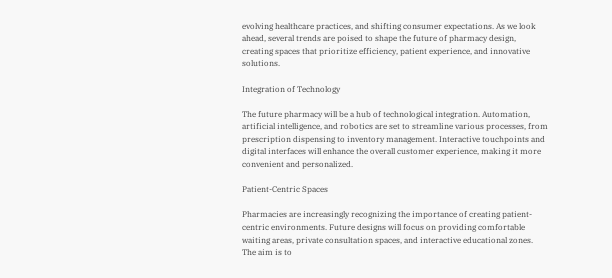evolving healthcare practices, and shifting consumer expectations. As we look ahead, several trends are poised to shape the future of pharmacy design, creating spaces that prioritize efficiency, patient experience, and innovative solutions.

Integration of Technology

The future pharmacy will be a hub of technological integration. Automation, artificial intelligence, and robotics are set to streamline various processes, from prescription dispensing to inventory management. Interactive touchpoints and digital interfaces will enhance the overall customer experience, making it more convenient and personalized.

Patient-Centric Spaces

Pharmacies are increasingly recognizing the importance of creating patient-centric environments. Future designs will focus on providing comfortable waiting areas, private consultation spaces, and interactive educational zones. The aim is to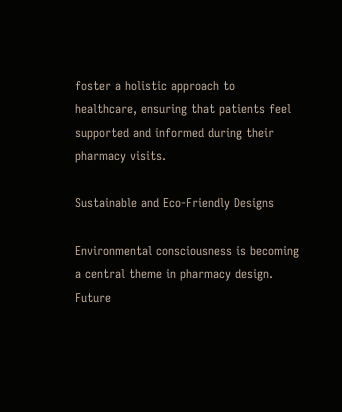foster a holistic approach to healthcare, ensuring that patients feel supported and informed during their pharmacy visits.

Sustainable and Eco-Friendly Designs

Environmental consciousness is becoming a central theme in pharmacy design. Future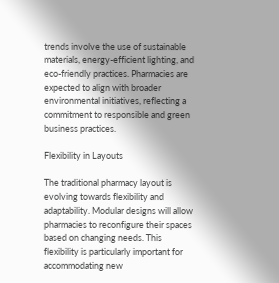trends involve the use of sustainable materials, energy-efficient lighting, and eco-friendly practices. Pharmacies are expected to align with broader environmental initiatives, reflecting a commitment to responsible and green business practices.

Flexibility in Layouts

The traditional pharmacy layout is evolving towards flexibility and adaptability. Modular designs will allow pharmacies to reconfigure their spaces based on changing needs. This flexibility is particularly important for accommodating new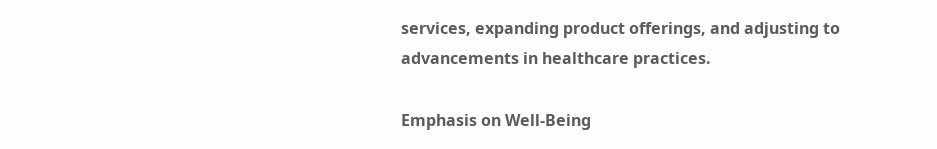services, expanding product offerings, and adjusting to advancements in healthcare practices.

Emphasis on Well-Being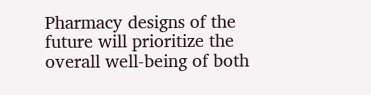Pharmacy designs of the future will prioritize the overall well-being of both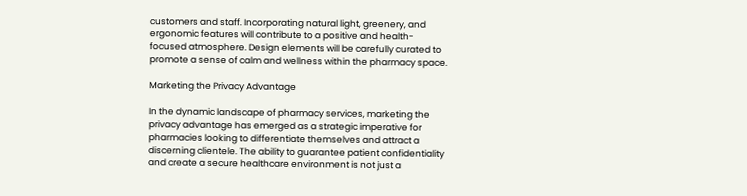customers and staff. Incorporating natural light, greenery, and ergonomic features will contribute to a positive and health-focused atmosphere. Design elements will be carefully curated to promote a sense of calm and wellness within the pharmacy space.

Marketing the Privacy Advantage

In the dynamic landscape of pharmacy services, marketing the privacy advantage has emerged as a strategic imperative for pharmacies looking to differentiate themselves and attract a discerning clientele. The ability to guarantee patient confidentiality and create a secure healthcare environment is not just a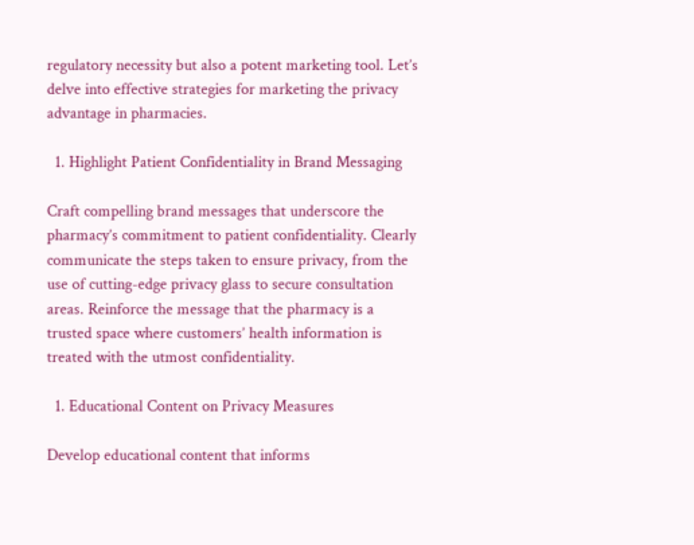regulatory necessity but also a potent marketing tool. Let’s delve into effective strategies for marketing the privacy advantage in pharmacies.

  1. Highlight Patient Confidentiality in Brand Messaging

Craft compelling brand messages that underscore the pharmacy’s commitment to patient confidentiality. Clearly communicate the steps taken to ensure privacy, from the use of cutting-edge privacy glass to secure consultation areas. Reinforce the message that the pharmacy is a trusted space where customers’ health information is treated with the utmost confidentiality.

  1. Educational Content on Privacy Measures

Develop educational content that informs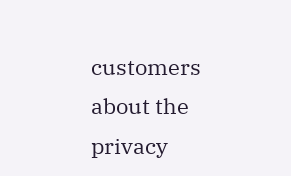customers about the privacy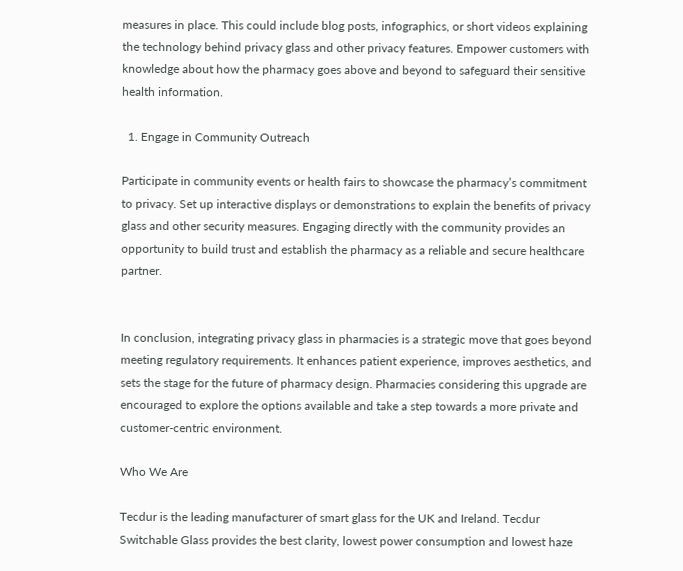measures in place. This could include blog posts, infographics, or short videos explaining the technology behind privacy glass and other privacy features. Empower customers with knowledge about how the pharmacy goes above and beyond to safeguard their sensitive health information.

  1. Engage in Community Outreach

Participate in community events or health fairs to showcase the pharmacy’s commitment to privacy. Set up interactive displays or demonstrations to explain the benefits of privacy glass and other security measures. Engaging directly with the community provides an opportunity to build trust and establish the pharmacy as a reliable and secure healthcare partner.


In conclusion, integrating privacy glass in pharmacies is a strategic move that goes beyond meeting regulatory requirements. It enhances patient experience, improves aesthetics, and sets the stage for the future of pharmacy design. Pharmacies considering this upgrade are encouraged to explore the options available and take a step towards a more private and customer-centric environment.

Who We Are

Tecdur is the leading manufacturer of smart glass for the UK and Ireland. Tecdur Switchable Glass provides the best clarity, lowest power consumption and lowest haze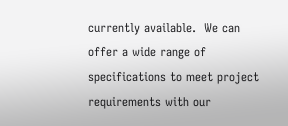currently available.  We can offer a wide range of specifications to meet project requirements with our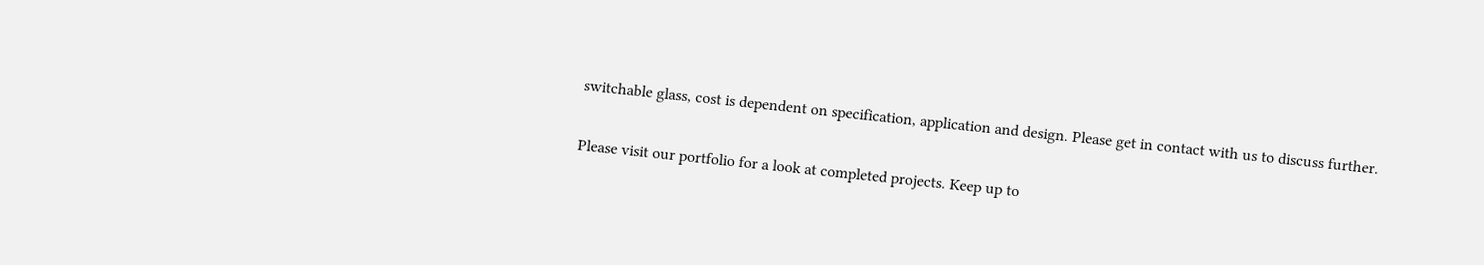switchable glass, cost is dependent on specification, application and design. Please get in contact with us to discuss further.

Please visit our portfolio for a look at completed projects. Keep up to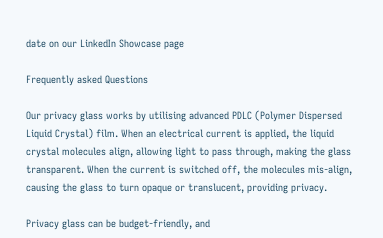date on our LinkedIn Showcase page

Frequently asked Questions

Our privacy glass works by utilising advanced PDLC (Polymer Dispersed Liquid Crystal) film. When an electrical current is applied, the liquid crystal molecules align, allowing light to pass through, making the glass transparent. When the current is switched off, the molecules mis-align, causing the glass to turn opaque or translucent, providing privacy.

Privacy glass can be budget-friendly, and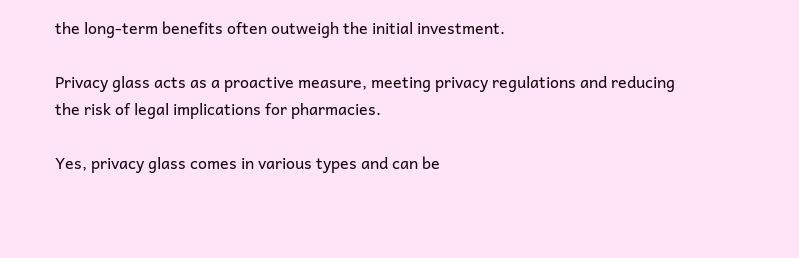the long-term benefits often outweigh the initial investment.

Privacy glass acts as a proactive measure, meeting privacy regulations and reducing the risk of legal implications for pharmacies.

Yes, privacy glass comes in various types and can be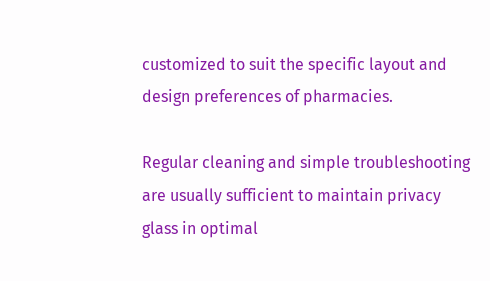customized to suit the specific layout and design preferences of pharmacies.

Regular cleaning and simple troubleshooting are usually sufficient to maintain privacy glass in optimal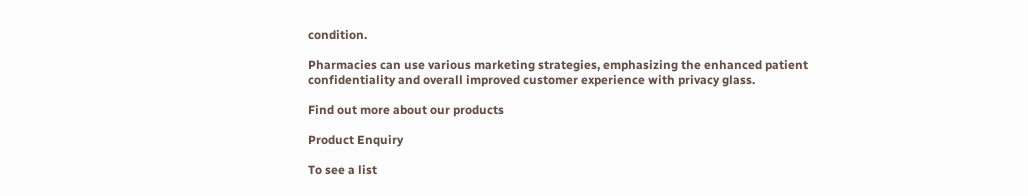condition.

Pharmacies can use various marketing strategies, emphasizing the enhanced patient confidentiality and overall improved customer experience with privacy glass.

Find out more about our products

Product Enquiry

To see a list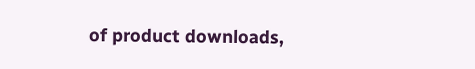of product downloads,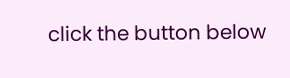click the button below